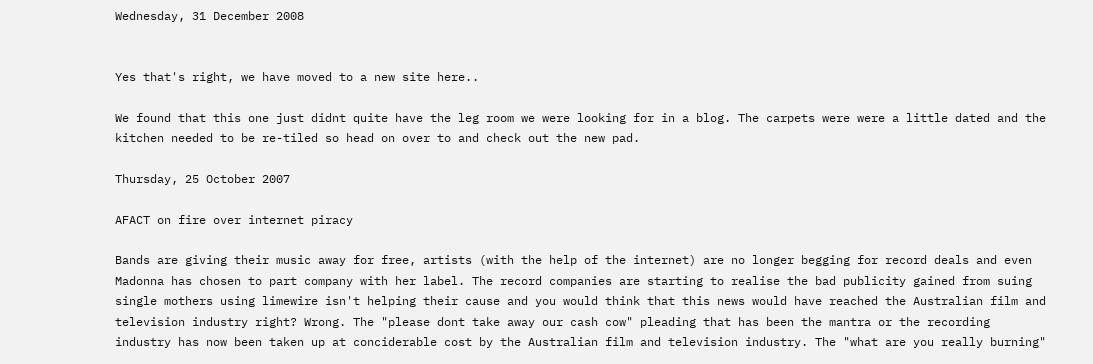Wednesday, 31 December 2008


Yes that's right, we have moved to a new site here..

We found that this one just didnt quite have the leg room we were looking for in a blog. The carpets were were a little dated and the kitchen needed to be re-tiled so head on over to and check out the new pad.

Thursday, 25 October 2007

AFACT on fire over internet piracy

Bands are giving their music away for free, artists (with the help of the internet) are no longer begging for record deals and even Madonna has chosen to part company with her label. The record companies are starting to realise the bad publicity gained from suing single mothers using limewire isn't helping their cause and you would think that this news would have reached the Australian film and television industry right? Wrong. The "please dont take away our cash cow" pleading that has been the mantra or the recording industry has now been taken up at conciderable cost by the Australian film and television industry. The "what are you really burning"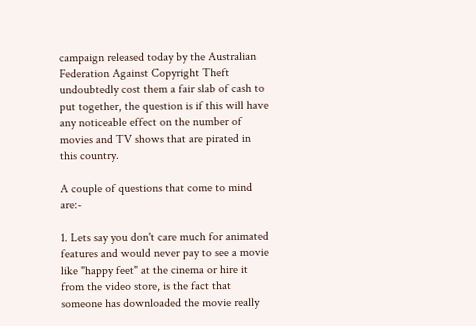campaign released today by the Australian Federation Against Copyright Theft undoubtedly cost them a fair slab of cash to put together, the question is if this will have any noticeable effect on the number of movies and TV shows that are pirated in this country.

A couple of questions that come to mind are:-

1. Lets say you don't care much for animated features and would never pay to see a movie like "happy feet" at the cinema or hire it from the video store, is the fact that someone has downloaded the movie really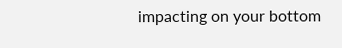impacting on your bottom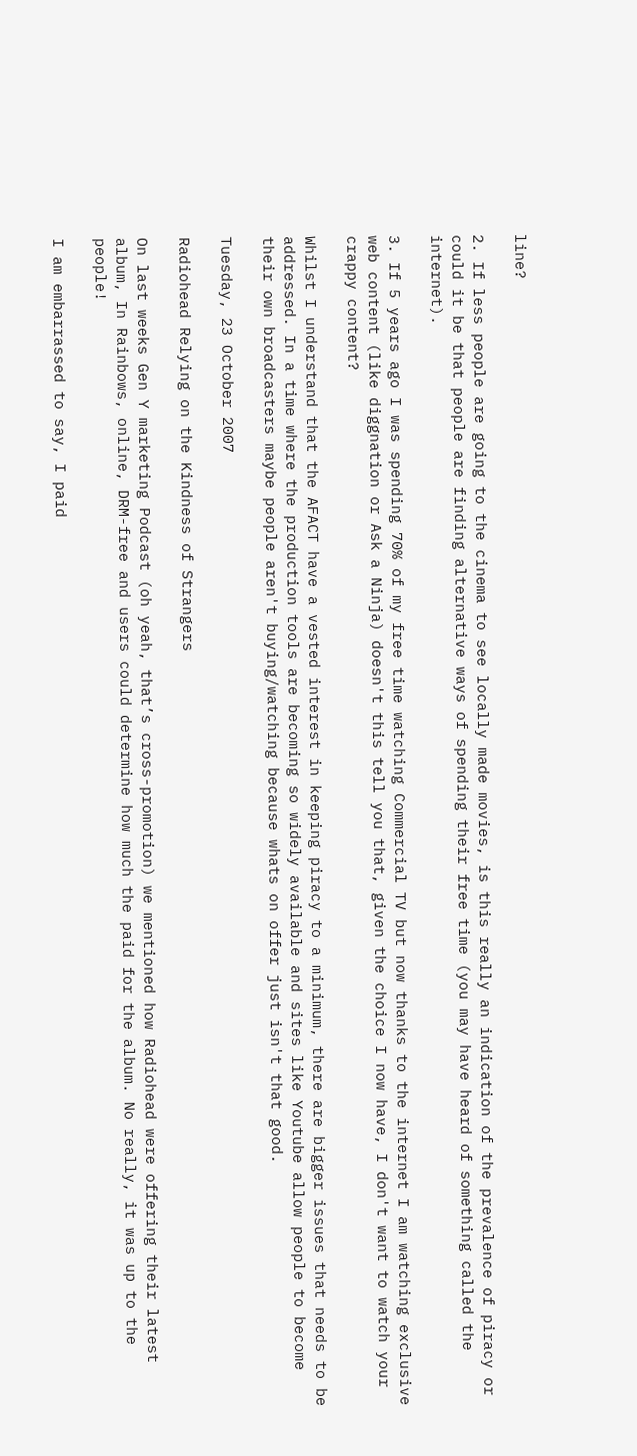line?

2. If less people are going to the cinema to see locally made movies, is this really an indication of the prevalence of piracy or could it be that people are finding alternative ways of spending their free time (you may have heard of something called the internet).

3. If 5 years ago I was spending 70% of my free time watching Commercial TV but now thanks to the internet I am watching exclusive web content (like diggnation or Ask a Ninja) doesn't this tell you that, given the choice I now have, I don't want to watch your crappy content?

Whilst I understand that the AFACT have a vested interest in keeping piracy to a minimum, there are bigger issues that needs to be addressed. In a time where the production tools are becoming so widely available and sites like Youtube allow people to become their own broadcasters maybe people aren't buying/watching because whats on offer just isn't that good.

Tuesday, 23 October 2007

Radiohead Relying on the Kindness of Strangers

On last weeks Gen Y marketing Podcast (oh yeah, that’s cross-promotion) we mentioned how Radiohead were offering their latest album, In Rainbows, online, DRM-free and users could determine how much the paid for the album. No really, it was up to the people!

I am embarrassed to say, I paid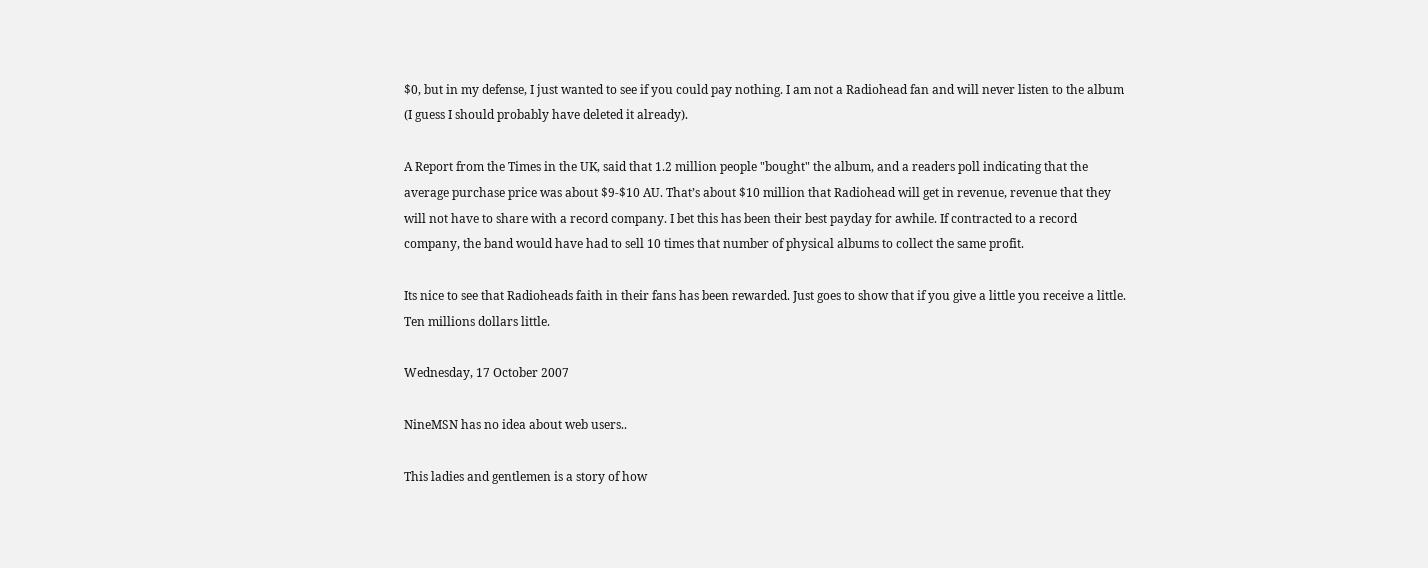$0, but in my defense, I just wanted to see if you could pay nothing. I am not a Radiohead fan and will never listen to the album (I guess I should probably have deleted it already).

A Report from the Times in the UK, said that 1.2 million people "bought" the album, and a readers poll indicating that the average purchase price was about $9-$10 AU. That’s about $10 million that Radiohead will get in revenue, revenue that they will not have to share with a record company. I bet this has been their best payday for awhile. If contracted to a record company, the band would have had to sell 10 times that number of physical albums to collect the same profit.

Its nice to see that Radioheads faith in their fans has been rewarded. Just goes to show that if you give a little you receive a little. Ten millions dollars little.

Wednesday, 17 October 2007

NineMSN has no idea about web users..

This ladies and gentlemen is a story of how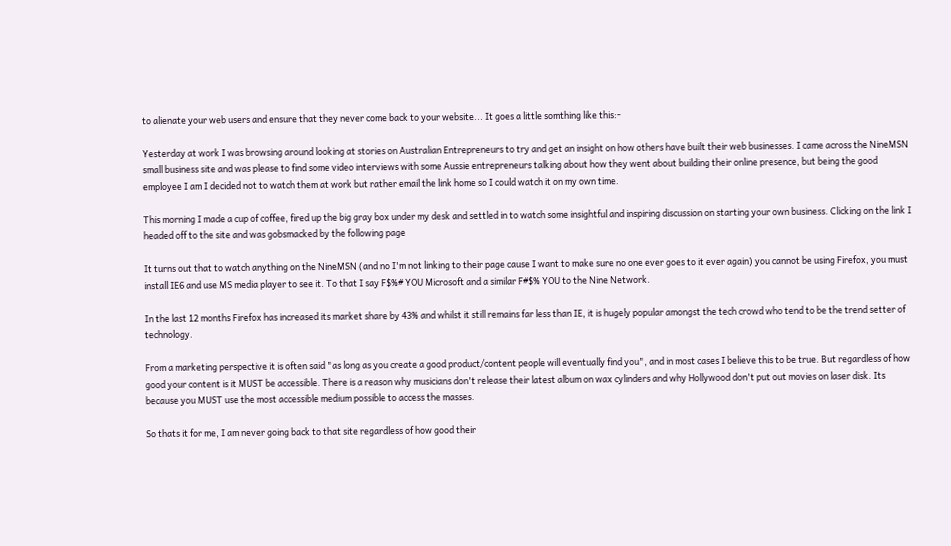to alienate your web users and ensure that they never come back to your website... It goes a little somthing like this:-

Yesterday at work I was browsing around looking at stories on Australian Entrepreneurs to try and get an insight on how others have built their web businesses. I came across the NineMSN small business site and was please to find some video interviews with some Aussie entrepreneurs talking about how they went about building their online presence, but being the good employee I am I decided not to watch them at work but rather email the link home so I could watch it on my own time.

This morning I made a cup of coffee, fired up the big gray box under my desk and settled in to watch some insightful and inspiring discussion on starting your own business. Clicking on the link I headed off to the site and was gobsmacked by the following page

It turns out that to watch anything on the NineMSN (and no I'm not linking to their page cause I want to make sure no one ever goes to it ever again) you cannot be using Firefox, you must install IE6 and use MS media player to see it. To that I say F$%# YOU Microsoft and a similar F#$% YOU to the Nine Network.

In the last 12 months Firefox has increased its market share by 43% and whilst it still remains far less than IE, it is hugely popular amongst the tech crowd who tend to be the trend setter of technology.

From a marketing perspective it is often said "as long as you create a good product/content people will eventually find you", and in most cases I believe this to be true. But regardless of how good your content is it MUST be accessible. There is a reason why musicians don't release their latest album on wax cylinders and why Hollywood don't put out movies on laser disk. Its because you MUST use the most accessible medium possible to access the masses.

So thats it for me, I am never going back to that site regardless of how good their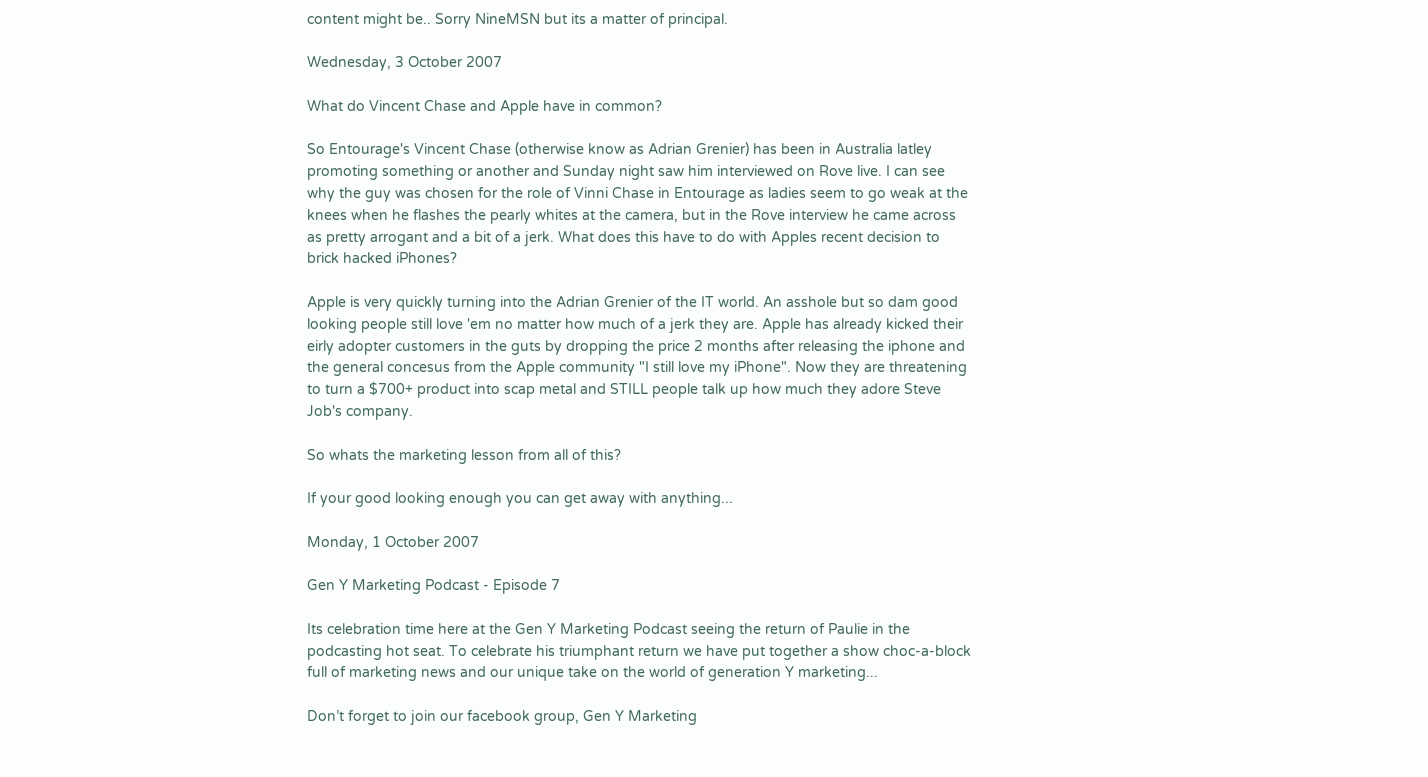content might be.. Sorry NineMSN but its a matter of principal.

Wednesday, 3 October 2007

What do Vincent Chase and Apple have in common?

So Entourage's Vincent Chase (otherwise know as Adrian Grenier) has been in Australia latley promoting something or another and Sunday night saw him interviewed on Rove live. I can see why the guy was chosen for the role of Vinni Chase in Entourage as ladies seem to go weak at the knees when he flashes the pearly whites at the camera, but in the Rove interview he came across as pretty arrogant and a bit of a jerk. What does this have to do with Apples recent decision to brick hacked iPhones?

Apple is very quickly turning into the Adrian Grenier of the IT world. An asshole but so dam good looking people still love 'em no matter how much of a jerk they are. Apple has already kicked their eirly adopter customers in the guts by dropping the price 2 months after releasing the iphone and the general concesus from the Apple community "I still love my iPhone". Now they are threatening to turn a $700+ product into scap metal and STILL people talk up how much they adore Steve Job's company.

So whats the marketing lesson from all of this?

If your good looking enough you can get away with anything...

Monday, 1 October 2007

Gen Y Marketing Podcast - Episode 7

Its celebration time here at the Gen Y Marketing Podcast seeing the return of Paulie in the podcasting hot seat. To celebrate his triumphant return we have put together a show choc-a-block full of marketing news and our unique take on the world of generation Y marketing...

Don’t forget to join our facebook group, Gen Y Marketing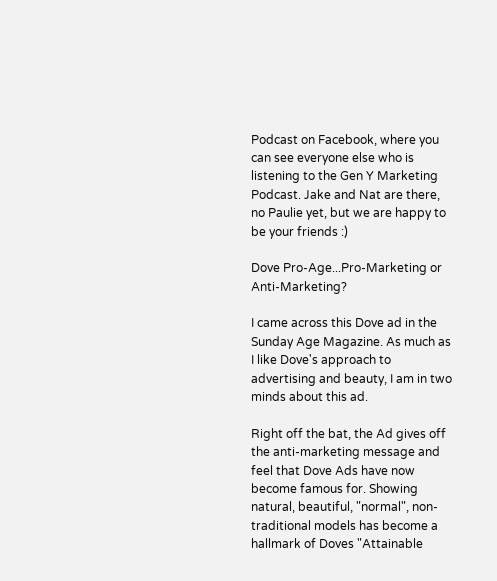Podcast on Facebook, where you can see everyone else who is listening to the Gen Y Marketing Podcast. Jake and Nat are there, no Paulie yet, but we are happy to be your friends :)

Dove Pro-Age...Pro-Marketing or Anti-Marketing?

I came across this Dove ad in the Sunday Age Magazine. As much as I like Dove's approach to advertising and beauty, I am in two minds about this ad.

Right off the bat, the Ad gives off the anti-marketing message and feel that Dove Ads have now become famous for. Showing natural, beautiful, "normal", non-traditional models has become a hallmark of Doves "Attainable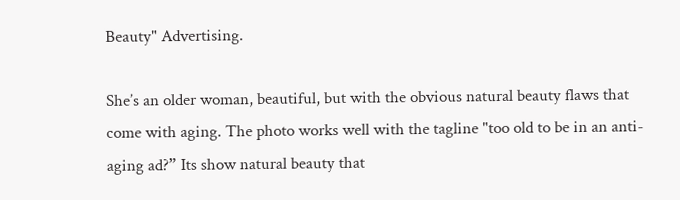Beauty" Advertising.

She’s an older woman, beautiful, but with the obvious natural beauty flaws that come with aging. The photo works well with the tagline "too old to be in an anti-aging ad?” Its show natural beauty that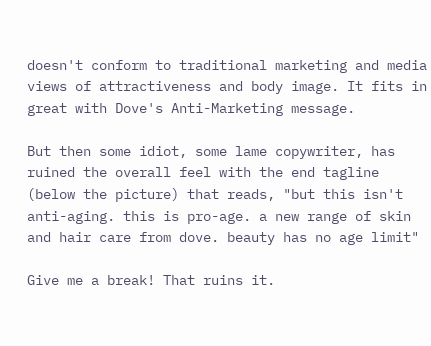doesn't conform to traditional marketing and media views of attractiveness and body image. It fits in great with Dove's Anti-Marketing message.

But then some idiot, some lame copywriter, has ruined the overall feel with the end tagline (below the picture) that reads, "but this isn't anti-aging. this is pro-age. a new range of skin and hair care from dove. beauty has no age limit"

Give me a break! That ruins it.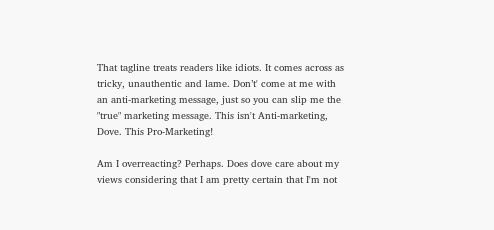That tagline treats readers like idiots. It comes across as tricky, unauthentic and lame. Don’t' come at me with an anti-marketing message, just so you can slip me the "true" marketing message. This isn't Anti-marketing, Dove. This Pro-Marketing!

Am I overreacting? Perhaps. Does dove care about my views considering that I am pretty certain that I'm not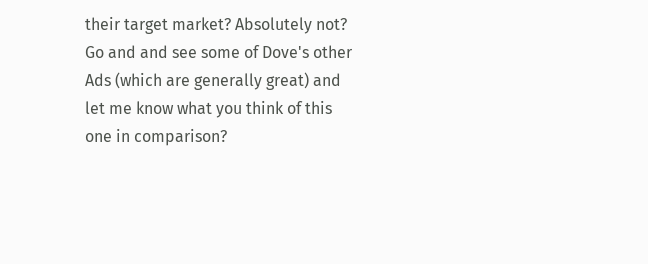their target market? Absolutely not? Go and and see some of Dove's other Ads (which are generally great) and let me know what you think of this one in comparison?